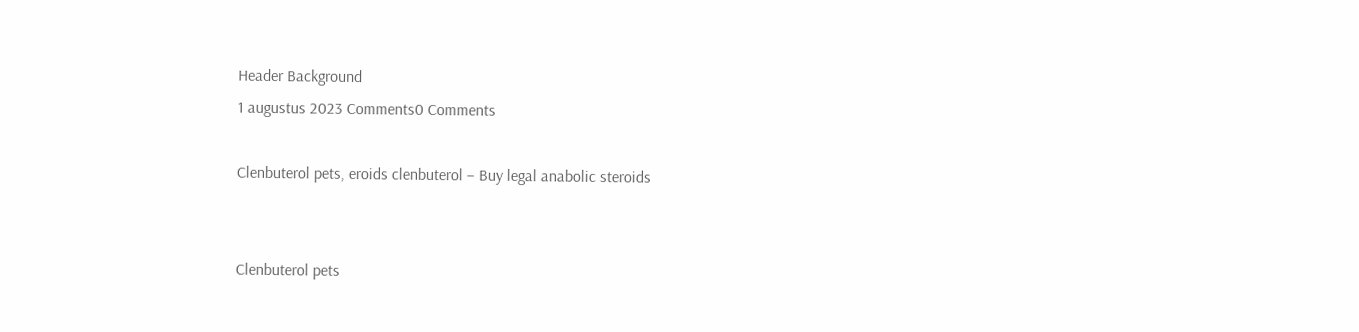Header Background
1 augustus 2023 Comments0 Comments

Clenbuterol pets, eroids clenbuterol – Buy legal anabolic steroids


Clenbuterol pets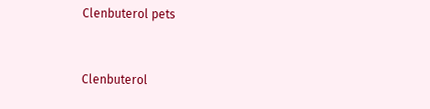Clenbuterol pets


Clenbuterol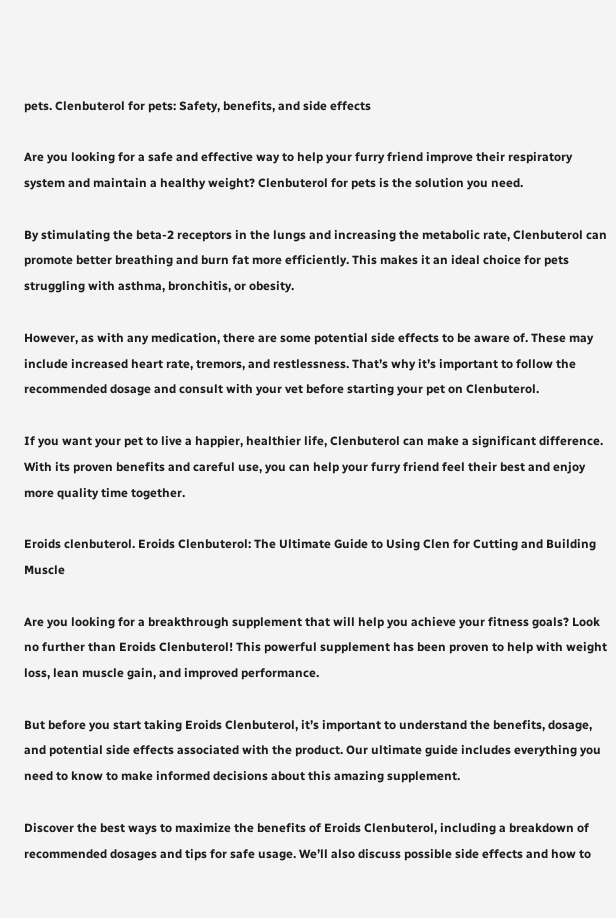pets. Clenbuterol for pets: Safety, benefits, and side effects

Are you looking for a safe and effective way to help your furry friend improve their respiratory system and maintain a healthy weight? Clenbuterol for pets is the solution you need.

By stimulating the beta-2 receptors in the lungs and increasing the metabolic rate, Clenbuterol can promote better breathing and burn fat more efficiently. This makes it an ideal choice for pets struggling with asthma, bronchitis, or obesity.

However, as with any medication, there are some potential side effects to be aware of. These may include increased heart rate, tremors, and restlessness. That’s why it’s important to follow the recommended dosage and consult with your vet before starting your pet on Clenbuterol.

If you want your pet to live a happier, healthier life, Clenbuterol can make a significant difference. With its proven benefits and careful use, you can help your furry friend feel their best and enjoy more quality time together.

Eroids clenbuterol. Eroids Clenbuterol: The Ultimate Guide to Using Clen for Cutting and Building Muscle

Are you looking for a breakthrough supplement that will help you achieve your fitness goals? Look no further than Eroids Clenbuterol! This powerful supplement has been proven to help with weight loss, lean muscle gain, and improved performance.

But before you start taking Eroids Clenbuterol, it’s important to understand the benefits, dosage, and potential side effects associated with the product. Our ultimate guide includes everything you need to know to make informed decisions about this amazing supplement.

Discover the best ways to maximize the benefits of Eroids Clenbuterol, including a breakdown of recommended dosages and tips for safe usage. We’ll also discuss possible side effects and how to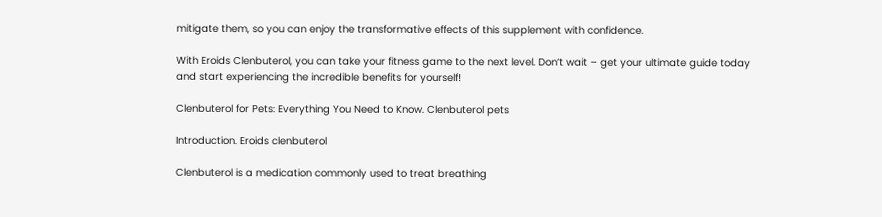mitigate them, so you can enjoy the transformative effects of this supplement with confidence.

With Eroids Clenbuterol, you can take your fitness game to the next level. Don’t wait – get your ultimate guide today and start experiencing the incredible benefits for yourself!

Clenbuterol for Pets: Everything You Need to Know. Clenbuterol pets

Introduction. Eroids clenbuterol

Clenbuterol is a medication commonly used to treat breathing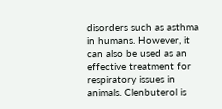disorders such as asthma in humans. However, it can also be used as an effective treatment for respiratory issues in animals. Clenbuterol is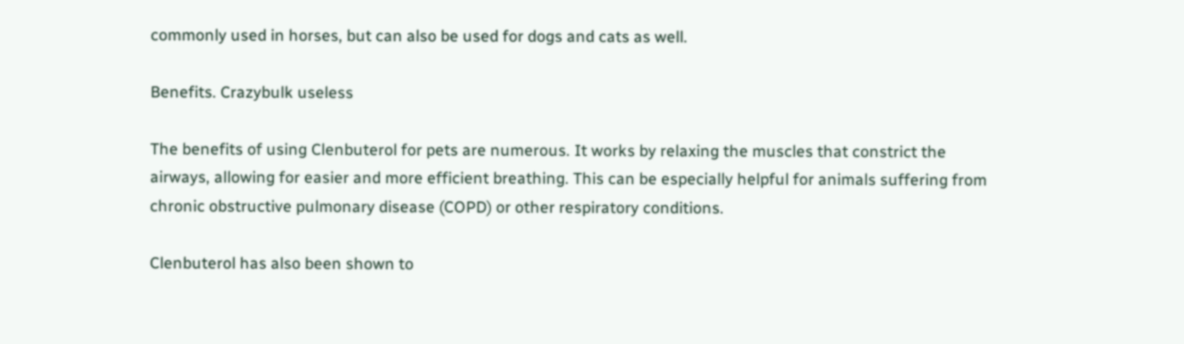commonly used in horses, but can also be used for dogs and cats as well.

Benefits. Crazybulk useless

The benefits of using Clenbuterol for pets are numerous. It works by relaxing the muscles that constrict the airways, allowing for easier and more efficient breathing. This can be especially helpful for animals suffering from chronic obstructive pulmonary disease (COPD) or other respiratory conditions.

Clenbuterol has also been shown to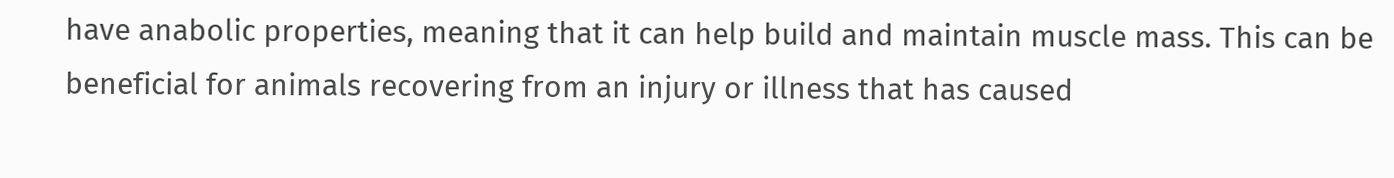have anabolic properties, meaning that it can help build and maintain muscle mass. This can be beneficial for animals recovering from an injury or illness that has caused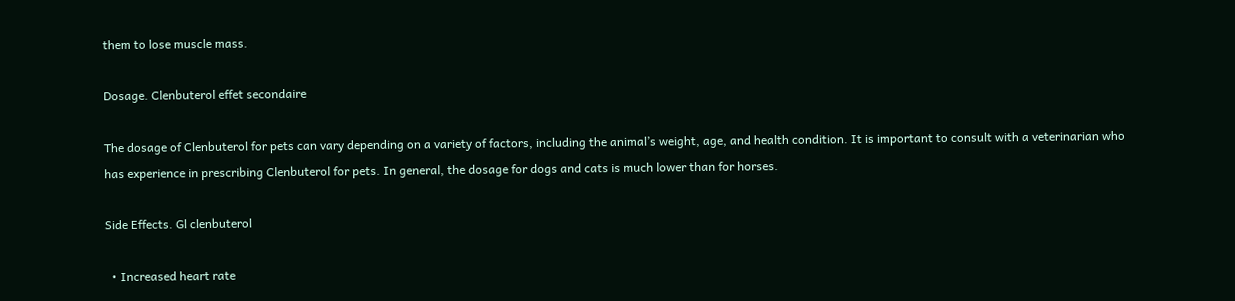them to lose muscle mass.

Dosage. Clenbuterol effet secondaire

The dosage of Clenbuterol for pets can vary depending on a variety of factors, including the animal’s weight, age, and health condition. It is important to consult with a veterinarian who has experience in prescribing Clenbuterol for pets. In general, the dosage for dogs and cats is much lower than for horses.

Side Effects. Gl clenbuterol

  • Increased heart rate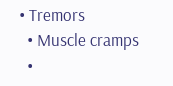• Tremors
  • Muscle cramps
  •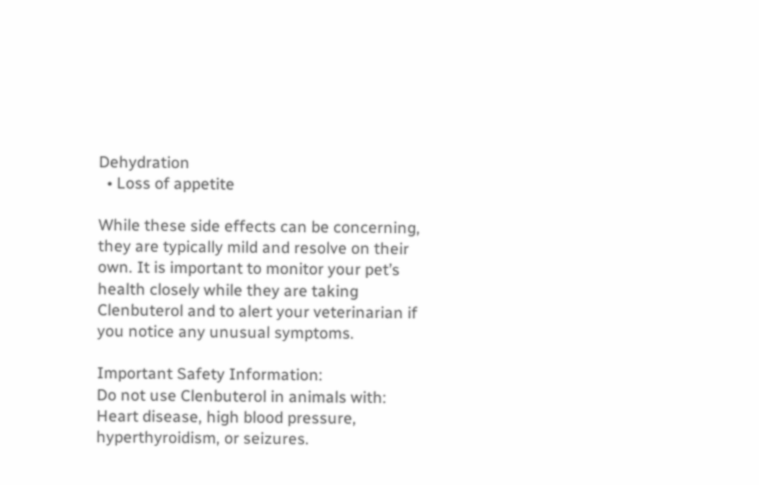Dehydration
  • Loss of appetite

While these side effects can be concerning, they are typically mild and resolve on their own. It is important to monitor your pet’s health closely while they are taking Clenbuterol and to alert your veterinarian if you notice any unusual symptoms.

Important Safety Information:
Do not use Clenbuterol in animals with: Heart disease, high blood pressure, hyperthyroidism, or seizures.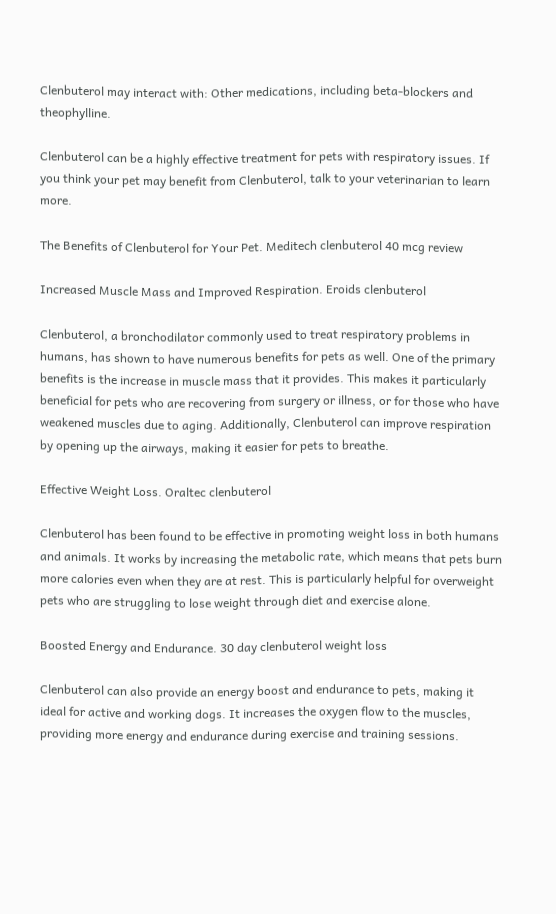Clenbuterol may interact with: Other medications, including beta-blockers and theophylline.

Clenbuterol can be a highly effective treatment for pets with respiratory issues. If you think your pet may benefit from Clenbuterol, talk to your veterinarian to learn more.

The Benefits of Clenbuterol for Your Pet. Meditech clenbuterol 40 mcg review

Increased Muscle Mass and Improved Respiration. Eroids clenbuterol

Clenbuterol, a bronchodilator commonly used to treat respiratory problems in humans, has shown to have numerous benefits for pets as well. One of the primary benefits is the increase in muscle mass that it provides. This makes it particularly beneficial for pets who are recovering from surgery or illness, or for those who have weakened muscles due to aging. Additionally, Clenbuterol can improve respiration by opening up the airways, making it easier for pets to breathe.

Effective Weight Loss. Oraltec clenbuterol

Clenbuterol has been found to be effective in promoting weight loss in both humans and animals. It works by increasing the metabolic rate, which means that pets burn more calories even when they are at rest. This is particularly helpful for overweight pets who are struggling to lose weight through diet and exercise alone.

Boosted Energy and Endurance. 30 day clenbuterol weight loss

Clenbuterol can also provide an energy boost and endurance to pets, making it ideal for active and working dogs. It increases the oxygen flow to the muscles, providing more energy and endurance during exercise and training sessions.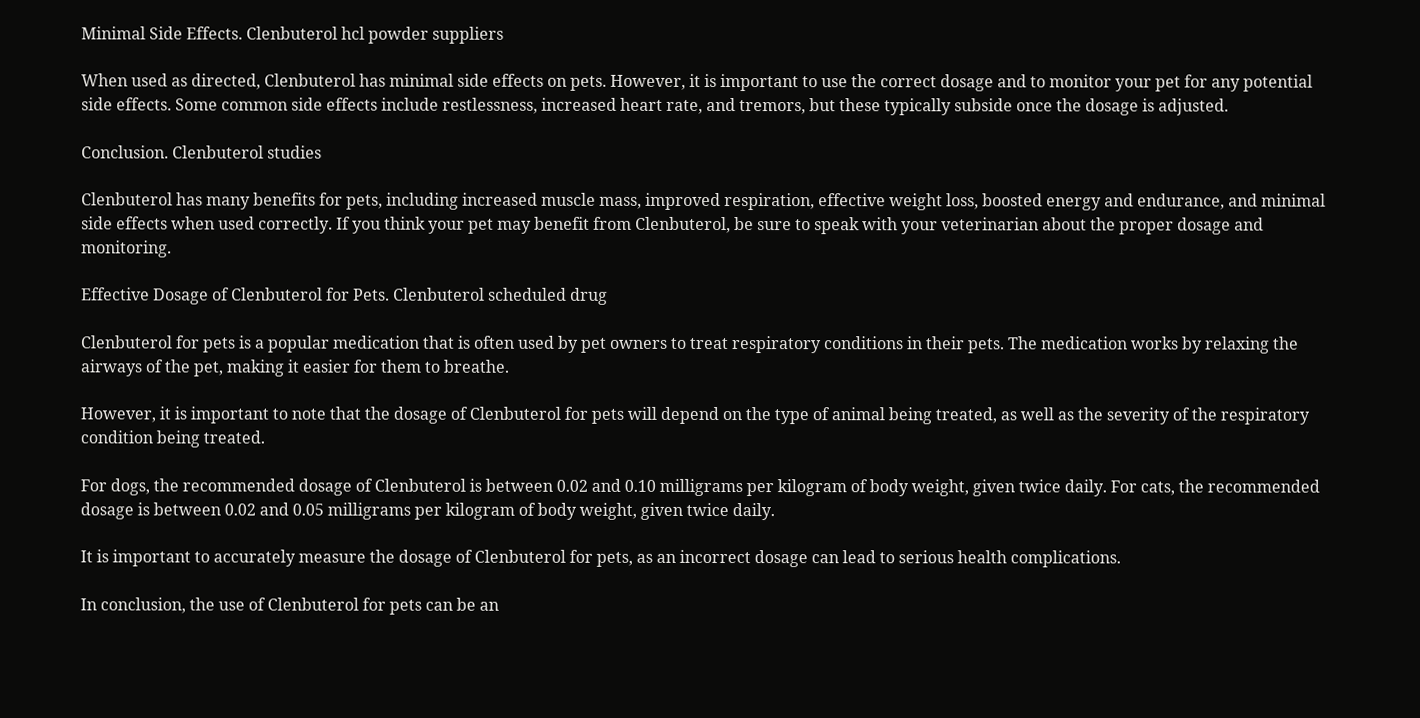Minimal Side Effects. Clenbuterol hcl powder suppliers

When used as directed, Clenbuterol has minimal side effects on pets. However, it is important to use the correct dosage and to monitor your pet for any potential side effects. Some common side effects include restlessness, increased heart rate, and tremors, but these typically subside once the dosage is adjusted.

Conclusion. Clenbuterol studies

Clenbuterol has many benefits for pets, including increased muscle mass, improved respiration, effective weight loss, boosted energy and endurance, and minimal side effects when used correctly. If you think your pet may benefit from Clenbuterol, be sure to speak with your veterinarian about the proper dosage and monitoring.

Effective Dosage of Clenbuterol for Pets. Clenbuterol scheduled drug

Clenbuterol for pets is a popular medication that is often used by pet owners to treat respiratory conditions in their pets. The medication works by relaxing the airways of the pet, making it easier for them to breathe.

However, it is important to note that the dosage of Clenbuterol for pets will depend on the type of animal being treated, as well as the severity of the respiratory condition being treated.

For dogs, the recommended dosage of Clenbuterol is between 0.02 and 0.10 milligrams per kilogram of body weight, given twice daily. For cats, the recommended dosage is between 0.02 and 0.05 milligrams per kilogram of body weight, given twice daily.

It is important to accurately measure the dosage of Clenbuterol for pets, as an incorrect dosage can lead to serious health complications.

In conclusion, the use of Clenbuterol for pets can be an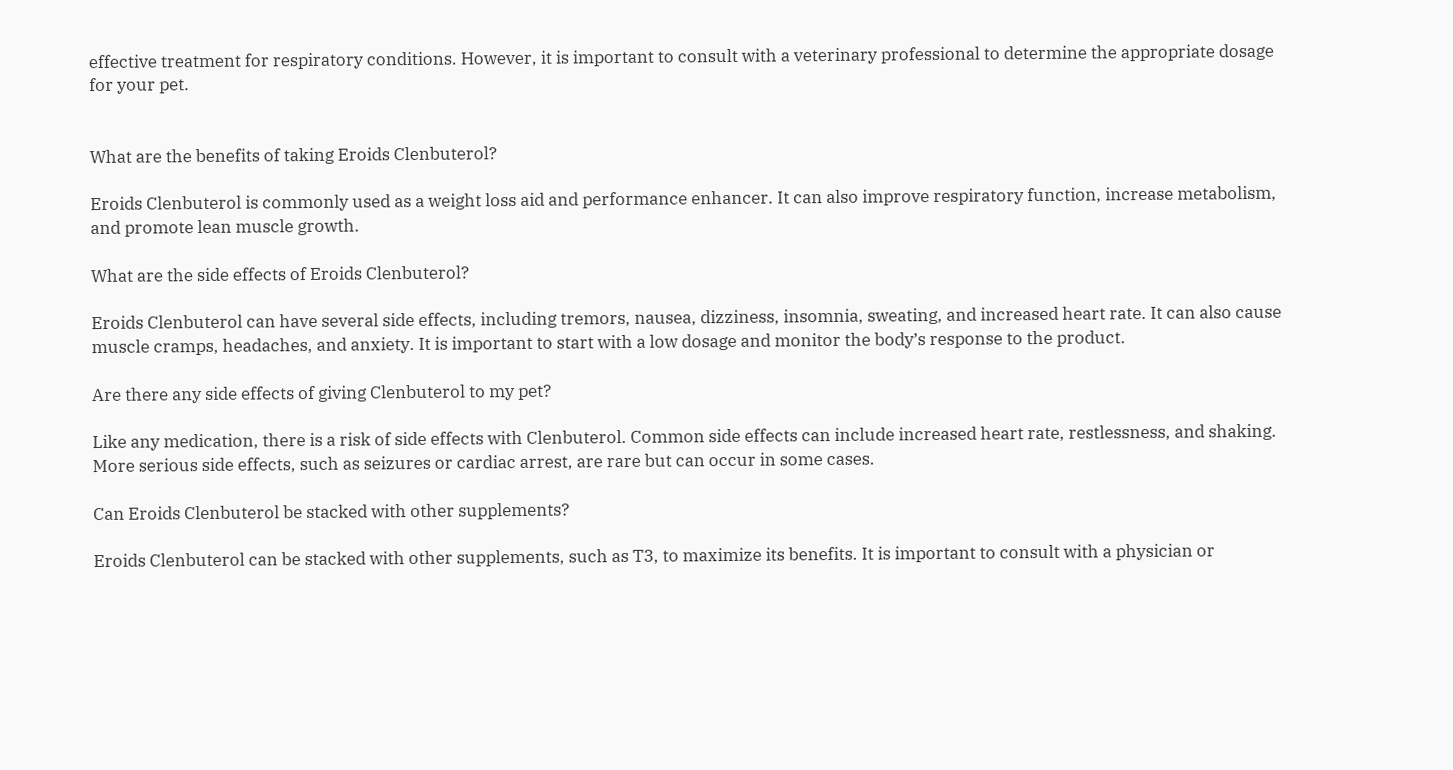effective treatment for respiratory conditions. However, it is important to consult with a veterinary professional to determine the appropriate dosage for your pet.


What are the benefits of taking Eroids Clenbuterol?

Eroids Clenbuterol is commonly used as a weight loss aid and performance enhancer. It can also improve respiratory function, increase metabolism, and promote lean muscle growth.

What are the side effects of Eroids Clenbuterol?

Eroids Clenbuterol can have several side effects, including tremors, nausea, dizziness, insomnia, sweating, and increased heart rate. It can also cause muscle cramps, headaches, and anxiety. It is important to start with a low dosage and monitor the body’s response to the product.

Are there any side effects of giving Clenbuterol to my pet?

Like any medication, there is a risk of side effects with Clenbuterol. Common side effects can include increased heart rate, restlessness, and shaking. More serious side effects, such as seizures or cardiac arrest, are rare but can occur in some cases.

Can Eroids Clenbuterol be stacked with other supplements?

Eroids Clenbuterol can be stacked with other supplements, such as T3, to maximize its benefits. It is important to consult with a physician or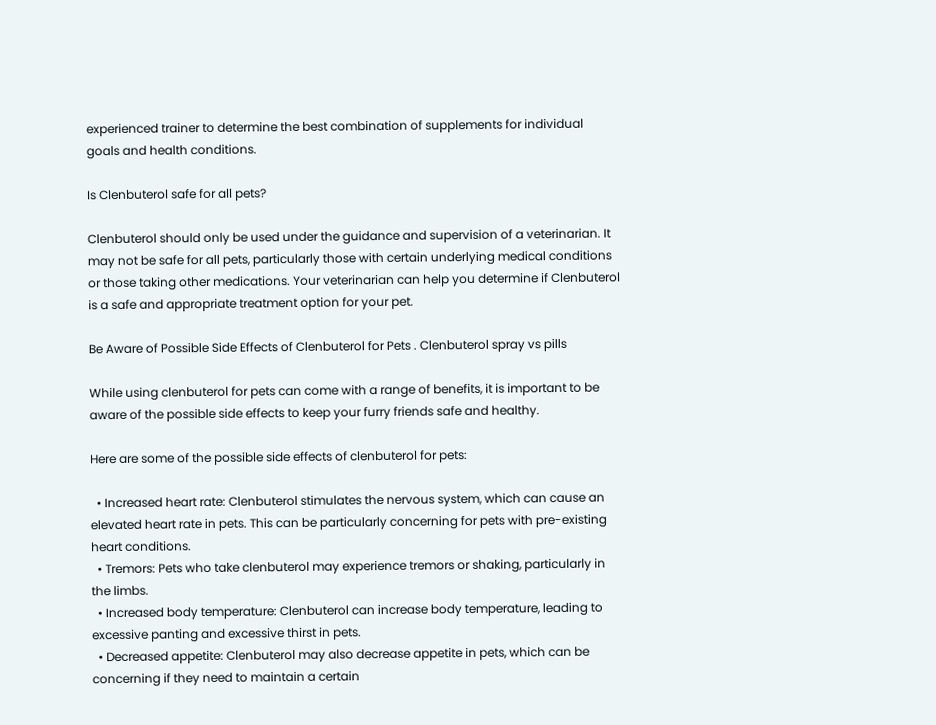experienced trainer to determine the best combination of supplements for individual goals and health conditions.

Is Clenbuterol safe for all pets?

Clenbuterol should only be used under the guidance and supervision of a veterinarian. It may not be safe for all pets, particularly those with certain underlying medical conditions or those taking other medications. Your veterinarian can help you determine if Clenbuterol is a safe and appropriate treatment option for your pet.

Be Aware of Possible Side Effects of Clenbuterol for Pets . Clenbuterol spray vs pills

While using clenbuterol for pets can come with a range of benefits, it is important to be aware of the possible side effects to keep your furry friends safe and healthy.

Here are some of the possible side effects of clenbuterol for pets:

  • Increased heart rate: Clenbuterol stimulates the nervous system, which can cause an elevated heart rate in pets. This can be particularly concerning for pets with pre-existing heart conditions.
  • Tremors: Pets who take clenbuterol may experience tremors or shaking, particularly in the limbs.
  • Increased body temperature: Clenbuterol can increase body temperature, leading to excessive panting and excessive thirst in pets.
  • Decreased appetite: Clenbuterol may also decrease appetite in pets, which can be concerning if they need to maintain a certain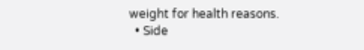weight for health reasons.
  • Side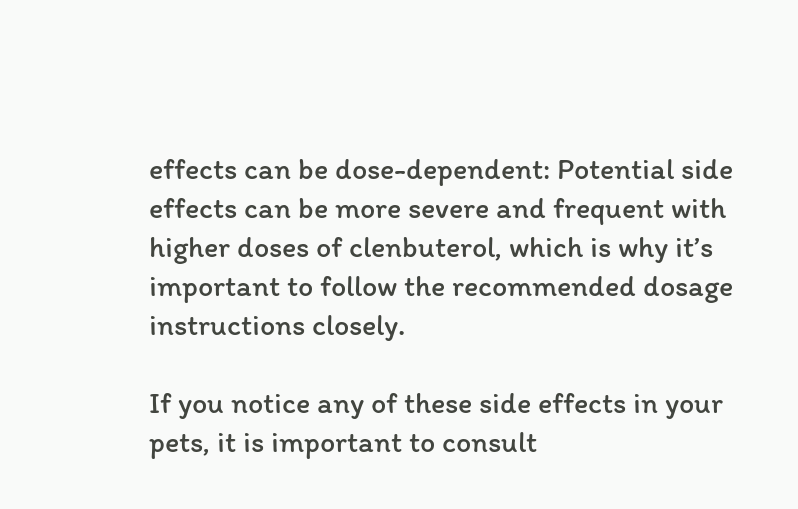effects can be dose-dependent: Potential side effects can be more severe and frequent with higher doses of clenbuterol, which is why it’s important to follow the recommended dosage instructions closely.

If you notice any of these side effects in your pets, it is important to consult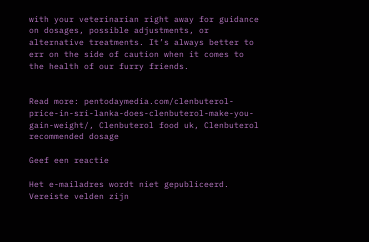with your veterinarian right away for guidance on dosages, possible adjustments, or alternative treatments. It’s always better to err on the side of caution when it comes to the health of our furry friends.


Read more: pentodaymedia.com/clenbuterol-price-in-sri-lanka-does-clenbuterol-make-you-gain-weight/, Clenbuterol food uk, Clenbuterol recommended dosage

Geef een reactie

Het e-mailadres wordt niet gepubliceerd. Vereiste velden zijn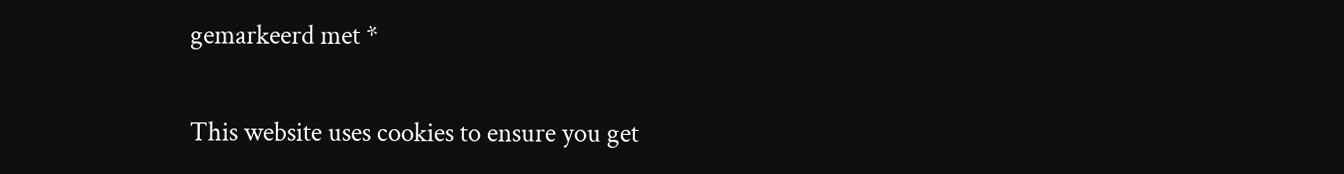gemarkeerd met *

This website uses cookies to ensure you get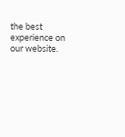the best experience on our website.